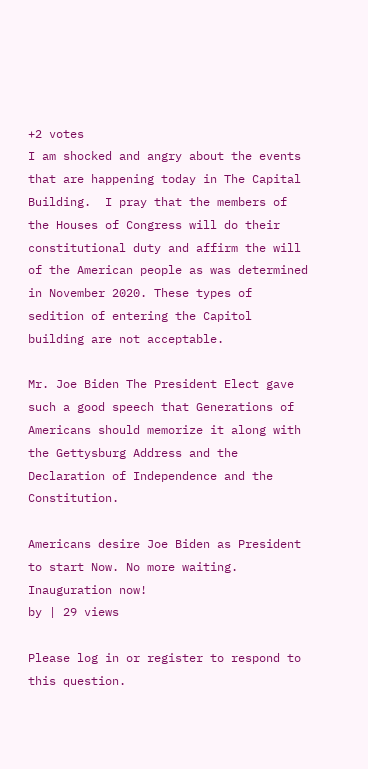+2 votes
I am shocked and angry about the events that are happening today in The Capital Building.  I pray that the members of the Houses of Congress will do their constitutional duty and affirm the will of the American people as was determined in November 2020. These types of sedition of entering the Capitol building are not acceptable.

Mr. Joe Biden The President Elect gave such a good speech that Generations of Americans should memorize it along with the Gettysburg Address and the Declaration of Independence and the Constitution.

Americans desire Joe Biden as President to start Now. No more waiting.  Inauguration now!
by | 29 views

Please log in or register to respond to this question.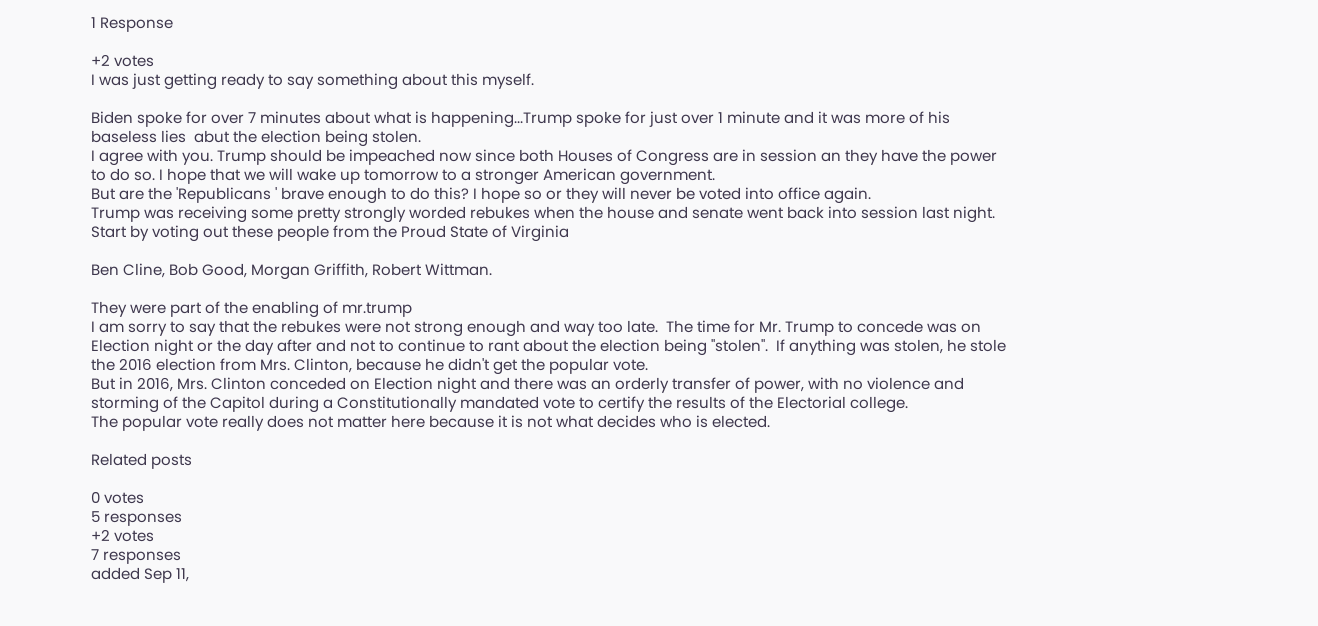1 Response

+2 votes
I was just getting ready to say something about this myself.

Biden spoke for over 7 minutes about what is happening...Trump spoke for just over 1 minute and it was more of his baseless lies  abut the election being stolen.
I agree with you. Trump should be impeached now since both Houses of Congress are in session an they have the power to do so. I hope that we will wake up tomorrow to a stronger American government.
But are the 'Republicans ' brave enough to do this? I hope so or they will never be voted into office again.
Trump was receiving some pretty strongly worded rebukes when the house and senate went back into session last night.
Start by voting out these people from the Proud State of Virginia

Ben Cline, Bob Good, Morgan Griffith, Robert Wittman.

They were part of the enabling of mr.trump
I am sorry to say that the rebukes were not strong enough and way too late.  The time for Mr. Trump to concede was on Election night or the day after and not to continue to rant about the election being "stolen".  If anything was stolen, he stole the 2016 election from Mrs. Clinton, because he didn't get the popular vote.
But in 2016, Mrs. Clinton conceded on Election night and there was an orderly transfer of power, with no violence and storming of the Capitol during a Constitutionally mandated vote to certify the results of the Electorial college.
The popular vote really does not matter here because it is not what decides who is elected.

Related posts

0 votes
5 responses
+2 votes
7 responses
added Sep 11,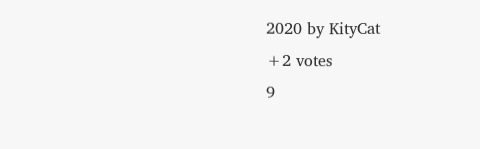2020 by KityCat
+2 votes
9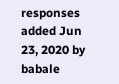responses
added Jun 23, 2020 by babale